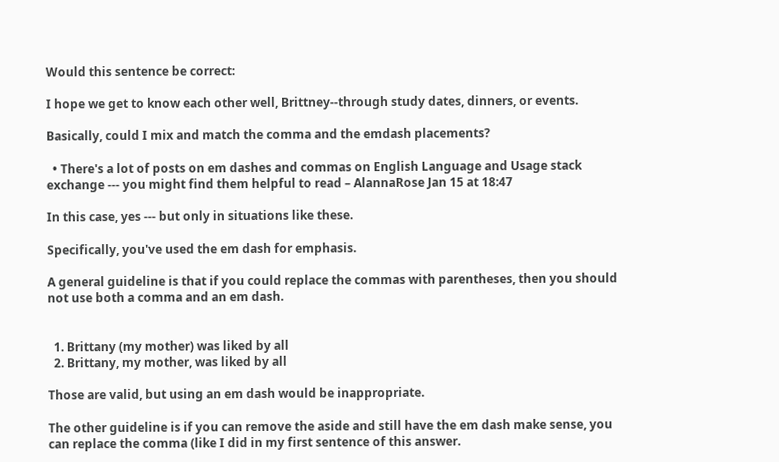Would this sentence be correct:

I hope we get to know each other well, Brittney--through study dates, dinners, or events.

Basically, could I mix and match the comma and the emdash placements?

  • There's a lot of posts on em dashes and commas on English Language and Usage stack exchange --- you might find them helpful to read – AlannaRose Jan 15 at 18:47

In this case, yes --- but only in situations like these.

Specifically, you've used the em dash for emphasis.

A general guideline is that if you could replace the commas with parentheses, then you should not use both a comma and an em dash.


  1. Brittany (my mother) was liked by all
  2. Brittany, my mother, was liked by all

Those are valid, but using an em dash would be inappropriate.

The other guideline is if you can remove the aside and still have the em dash make sense, you can replace the comma (like I did in my first sentence of this answer.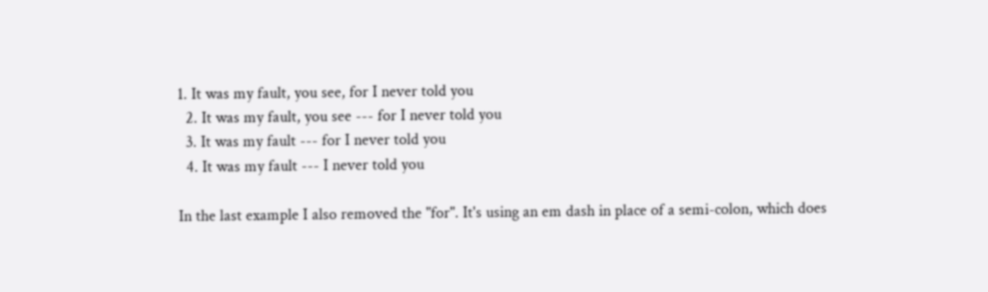1. It was my fault, you see, for I never told you
  2. It was my fault, you see --- for I never told you
  3. It was my fault --- for I never told you
  4. It was my fault --- I never told you

In the last example I also removed the "for". It's using an em dash in place of a semi-colon, which does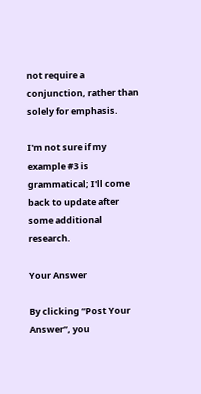not require a conjunction, rather than solely for emphasis.

I'm not sure if my example #3 is grammatical; I'll come back to update after some additional research.

Your Answer

By clicking “Post Your Answer”, you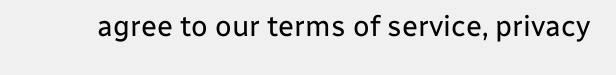agree to our terms of service, privacy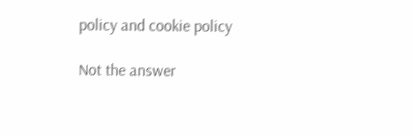policy and cookie policy

Not the answer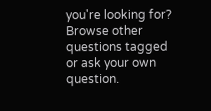you're looking for? Browse other questions tagged or ask your own question.